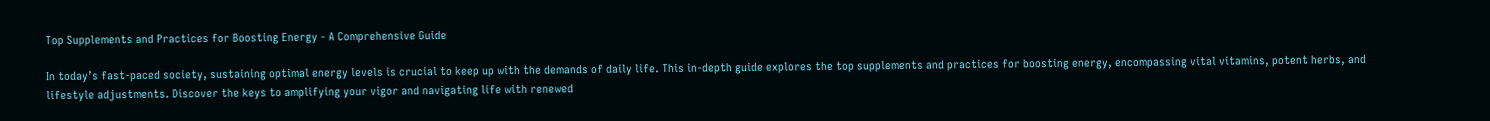Top Supplements and Practices for Boosting Energy - A Comprehensive Guide

In today’s fast-paced society, sustaining optimal energy levels is crucial to keep up with the demands of daily life. This in-depth guide explores the top supplements and practices for boosting energy, encompassing vital vitamins, potent herbs, and lifestyle adjustments. Discover the keys to amplifying your vigor and navigating life with renewed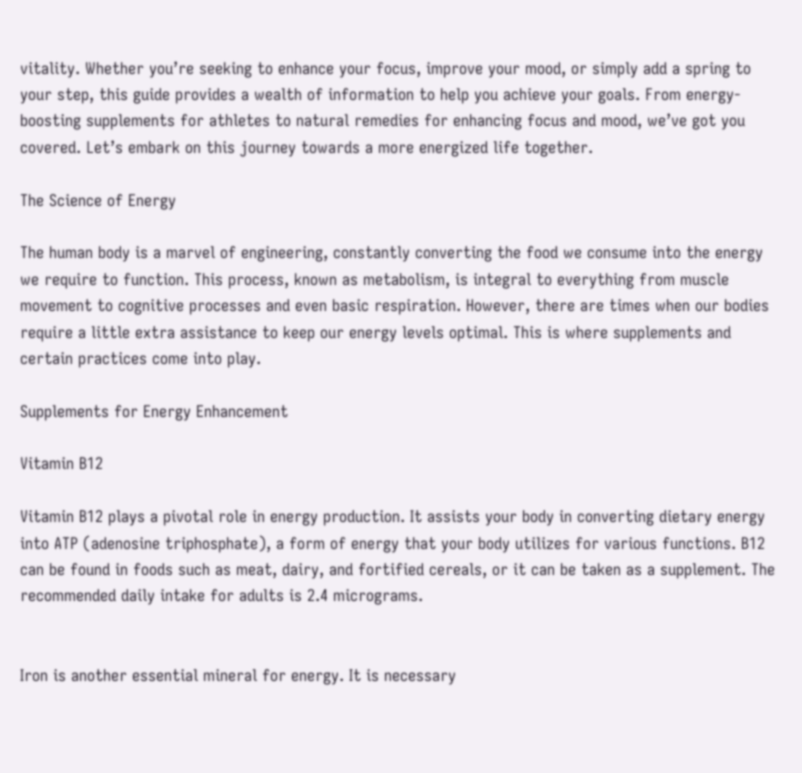vitality. Whether you’re seeking to enhance your focus, improve your mood, or simply add a spring to your step, this guide provides a wealth of information to help you achieve your goals. From energy-boosting supplements for athletes to natural remedies for enhancing focus and mood, we’ve got you covered. Let’s embark on this journey towards a more energized life together.

The Science of Energy

The human body is a marvel of engineering, constantly converting the food we consume into the energy we require to function. This process, known as metabolism, is integral to everything from muscle movement to cognitive processes and even basic respiration. However, there are times when our bodies require a little extra assistance to keep our energy levels optimal. This is where supplements and certain practices come into play.

Supplements for Energy Enhancement

Vitamin B12

Vitamin B12 plays a pivotal role in energy production. It assists your body in converting dietary energy into ATP (adenosine triphosphate), a form of energy that your body utilizes for various functions. B12 can be found in foods such as meat, dairy, and fortified cereals, or it can be taken as a supplement. The recommended daily intake for adults is 2.4 micrograms.


Iron is another essential mineral for energy. It is necessary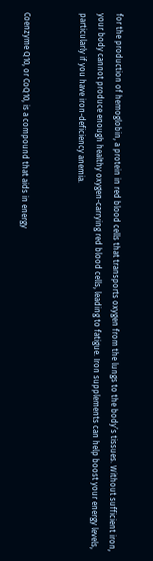for the production of hemoglobin, a protein in red blood cells that transports oxygen from the lungs to the body’s tissues. Without sufficient iron, your body cannot produce enough healthy oxygen-carrying red blood cells, leading to fatigue. Iron supplements can help boost your energy levels, particularly if you have iron-deficiency anemia.


Coenzyme Q10, or CoQ10, is a compound that aids in energy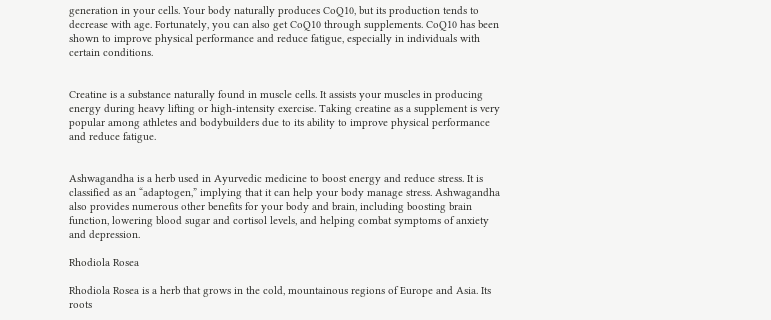generation in your cells. Your body naturally produces CoQ10, but its production tends to decrease with age. Fortunately, you can also get CoQ10 through supplements. CoQ10 has been shown to improve physical performance and reduce fatigue, especially in individuals with certain conditions.


Creatine is a substance naturally found in muscle cells. It assists your muscles in producing energy during heavy lifting or high-intensity exercise. Taking creatine as a supplement is very popular among athletes and bodybuilders due to its ability to improve physical performance and reduce fatigue.


Ashwagandha is a herb used in Ayurvedic medicine to boost energy and reduce stress. It is classified as an “adaptogen,” implying that it can help your body manage stress. Ashwagandha also provides numerous other benefits for your body and brain, including boosting brain function, lowering blood sugar and cortisol levels, and helping combat symptoms of anxiety and depression.

Rhodiola Rosea

Rhodiola Rosea is a herb that grows in the cold, mountainous regions of Europe and Asia. Its roots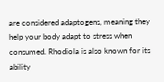are considered adaptogens, meaning they help your body adapt to stress when consumed. Rhodiola is also known for its ability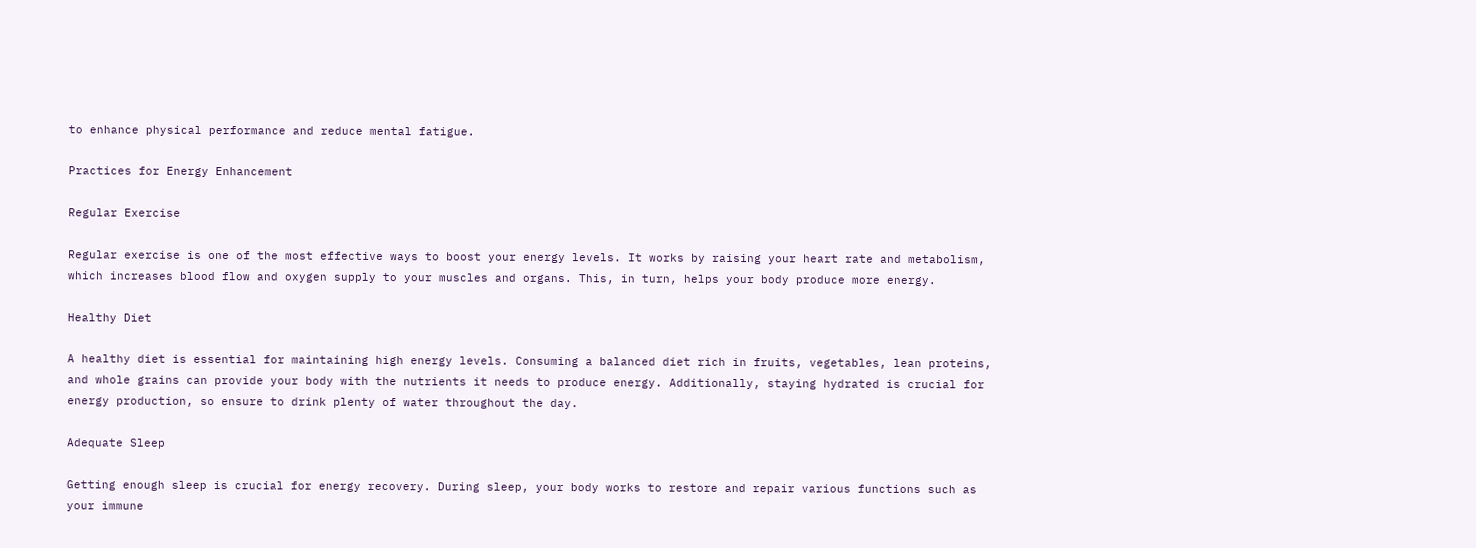to enhance physical performance and reduce mental fatigue.

Practices for Energy Enhancement

Regular Exercise

Regular exercise is one of the most effective ways to boost your energy levels. It works by raising your heart rate and metabolism, which increases blood flow and oxygen supply to your muscles and organs. This, in turn, helps your body produce more energy.

Healthy Diet

A healthy diet is essential for maintaining high energy levels. Consuming a balanced diet rich in fruits, vegetables, lean proteins, and whole grains can provide your body with the nutrients it needs to produce energy. Additionally, staying hydrated is crucial for energy production, so ensure to drink plenty of water throughout the day.

Adequate Sleep

Getting enough sleep is crucial for energy recovery. During sleep, your body works to restore and repair various functions such as your immune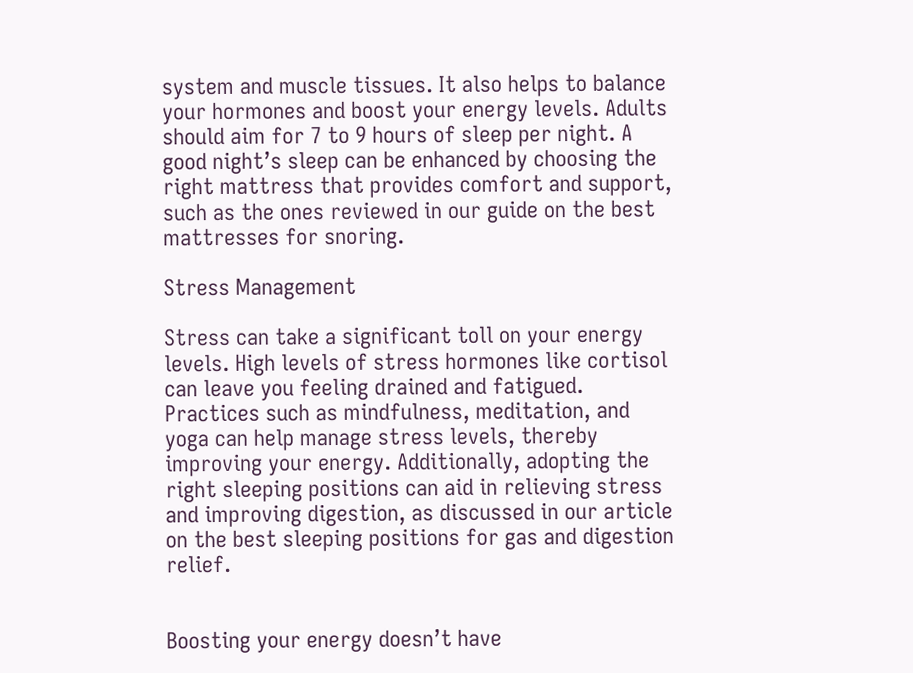system and muscle tissues. It also helps to balance your hormones and boost your energy levels. Adults should aim for 7 to 9 hours of sleep per night. A good night’s sleep can be enhanced by choosing the right mattress that provides comfort and support, such as the ones reviewed in our guide on the best mattresses for snoring.

Stress Management

Stress can take a significant toll on your energy levels. High levels of stress hormones like cortisol can leave you feeling drained and fatigued. Practices such as mindfulness, meditation, and yoga can help manage stress levels, thereby improving your energy. Additionally, adopting the right sleeping positions can aid in relieving stress and improving digestion, as discussed in our article on the best sleeping positions for gas and digestion relief.


Boosting your energy doesn’t have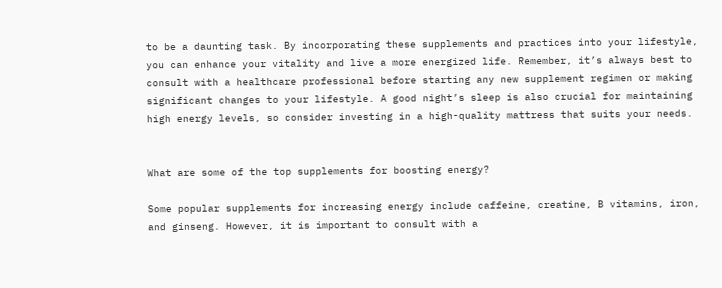to be a daunting task. By incorporating these supplements and practices into your lifestyle, you can enhance your vitality and live a more energized life. Remember, it’s always best to consult with a healthcare professional before starting any new supplement regimen or making significant changes to your lifestyle. A good night’s sleep is also crucial for maintaining high energy levels, so consider investing in a high-quality mattress that suits your needs.


What are some of the top supplements for boosting energy?

Some popular supplements for increasing energy include caffeine, creatine, B vitamins, iron, and ginseng. However, it is important to consult with a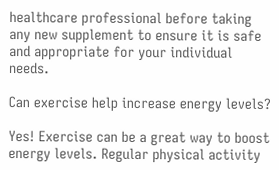healthcare professional before taking any new supplement to ensure it is safe and appropriate for your individual needs.

Can exercise help increase energy levels?

Yes! Exercise can be a great way to boost energy levels. Regular physical activity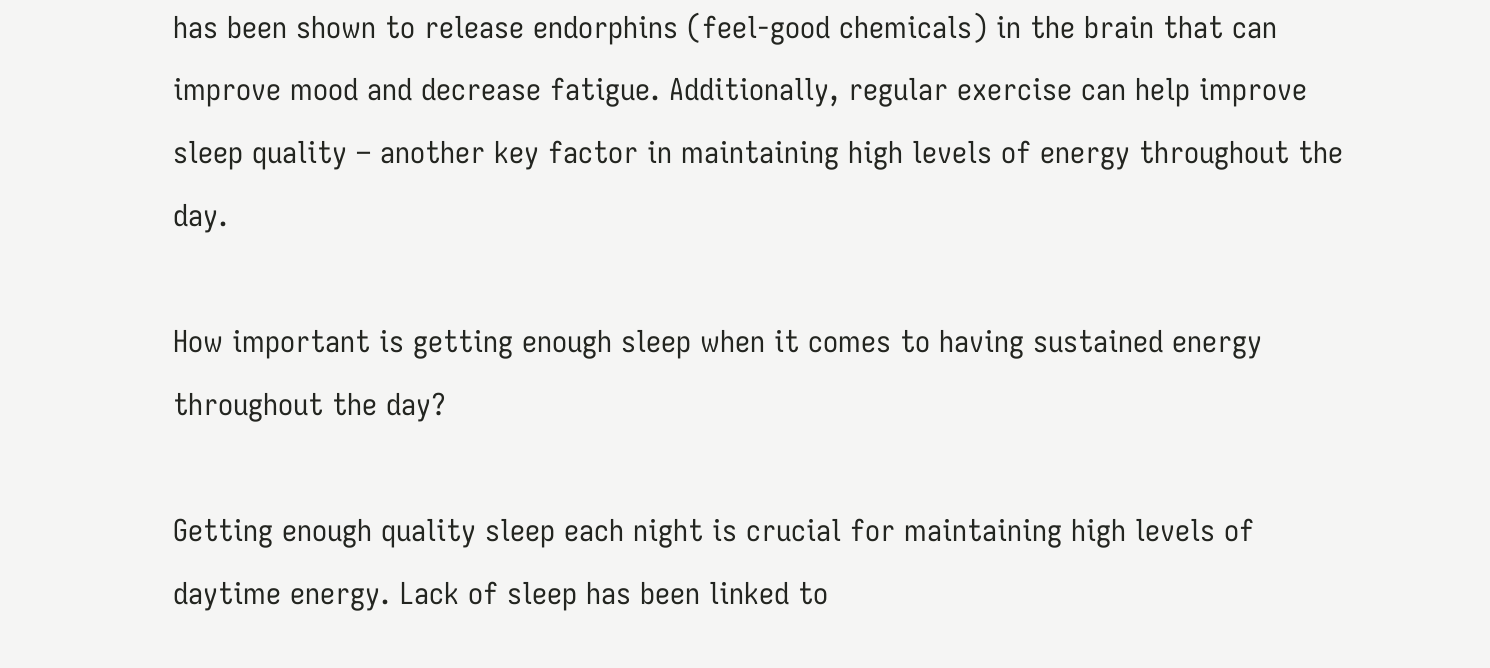has been shown to release endorphins (feel-good chemicals) in the brain that can improve mood and decrease fatigue. Additionally, regular exercise can help improve sleep quality – another key factor in maintaining high levels of energy throughout the day.

How important is getting enough sleep when it comes to having sustained energy throughout the day?

Getting enough quality sleep each night is crucial for maintaining high levels of daytime energy. Lack of sleep has been linked to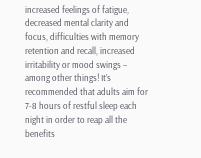increased feelings of fatigue, decreased mental clarity and focus, difficulties with memory retention and recall, increased irritability or mood swings – among other things! It’s recommended that adults aim for 7-8 hours of restful sleep each night in order to reap all the benefits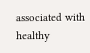associated with healthy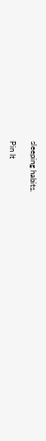sleeping habits.

Pin It